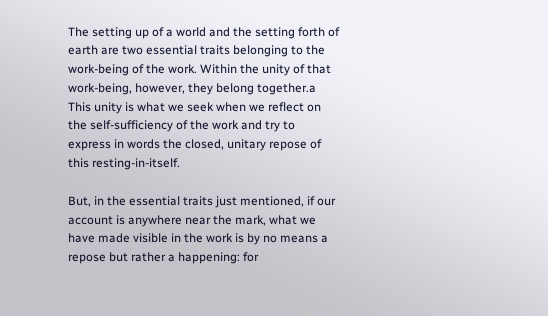The setting up of a world and the setting forth of earth are two essential traits belonging to the work-being of the work. Within the unity of that work-being, however, they belong together.a This unity is what we seek when we reflect on the self-sufficiency of the work and try to express in words the closed, unitary repose of this resting-in-itself.

But, in the essential traits just mentioned, if our account is anywhere near the mark, what we have made visible in the work is by no means a repose but rather a happening: for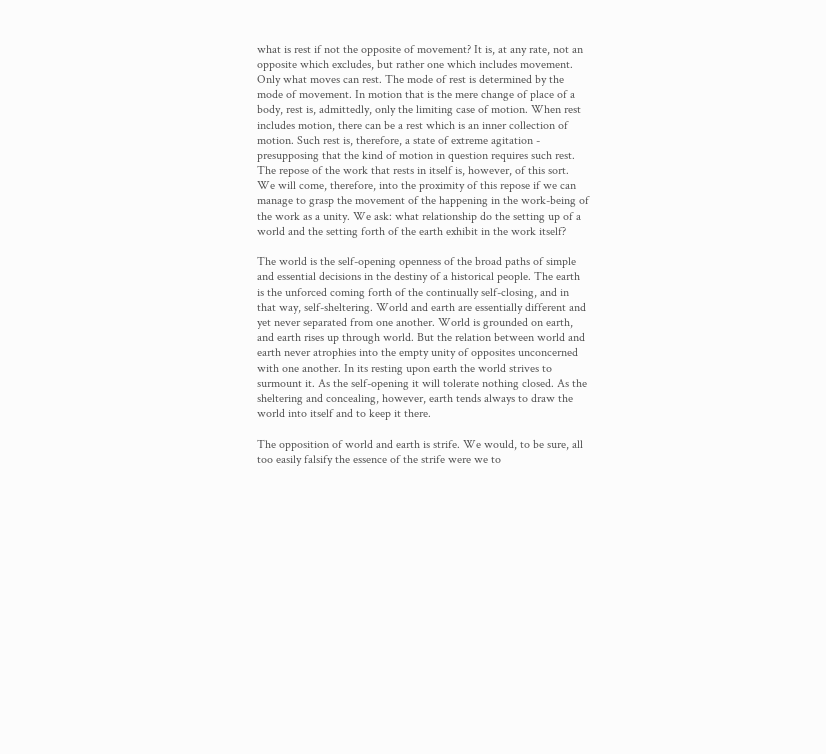what is rest if not the opposite of movement? It is, at any rate, not an opposite which excludes, but rather one which includes movement. Only what moves can rest. The mode of rest is determined by the mode of movement. In motion that is the mere change of place of a body, rest is, admittedly, only the limiting case of motion. When rest includes motion, there can be a rest which is an inner collection of motion. Such rest is, therefore, a state of extreme agitation - presupposing that the kind of motion in question requires such rest. The repose of the work that rests in itself is, however, of this sort. We will come, therefore, into the proximity of this repose if we can manage to grasp the movement of the happening in the work-being of the work as a unity. We ask: what relationship do the setting up of a world and the setting forth of the earth exhibit in the work itself?

The world is the self-opening openness of the broad paths of simple and essential decisions in the destiny of a historical people. The earth is the unforced coming forth of the continually self-closing, and in that way, self-sheltering. World and earth are essentially different and yet never separated from one another. World is grounded on earth, and earth rises up through world. But the relation between world and earth never atrophies into the empty unity of opposites unconcerned with one another. In its resting upon earth the world strives to surmount it. As the self-opening it will tolerate nothing closed. As the sheltering and concealing, however, earth tends always to draw the world into itself and to keep it there.

The opposition of world and earth is strife. We would, to be sure, all too easily falsify the essence of the strife were we to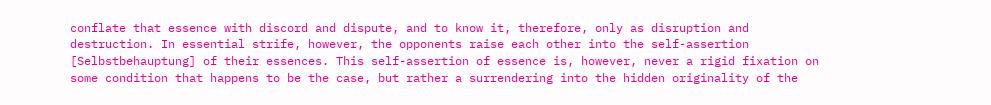conflate that essence with discord and dispute, and to know it, therefore, only as disruption and destruction. In essential strife, however, the opponents raise each other into the self-assertion [Selbstbehauptung] of their essences. This self-assertion of essence is, however, never a rigid fixation on some condition that happens to be the case, but rather a surrendering into the hidden originality of the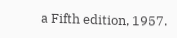a Fifth edition, 1957.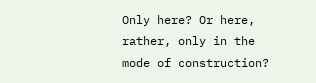Only here? Or here, rather, only in the mode of construction?